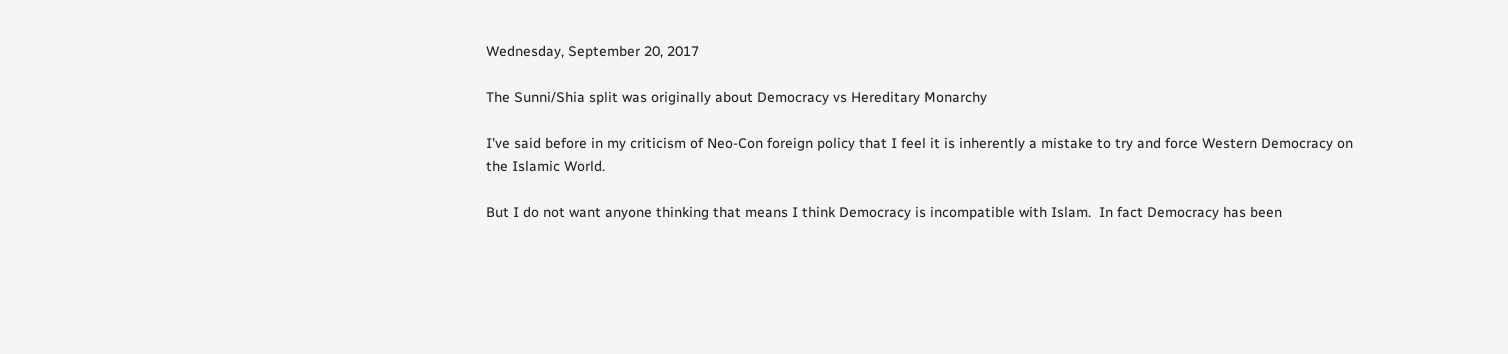Wednesday, September 20, 2017

The Sunni/Shia split was originally about Democracy vs Hereditary Monarchy

I've said before in my criticism of Neo-Con foreign policy that I feel it is inherently a mistake to try and force Western Democracy on the Islamic World.

But I do not want anyone thinking that means I think Democracy is incompatible with Islam.  In fact Democracy has been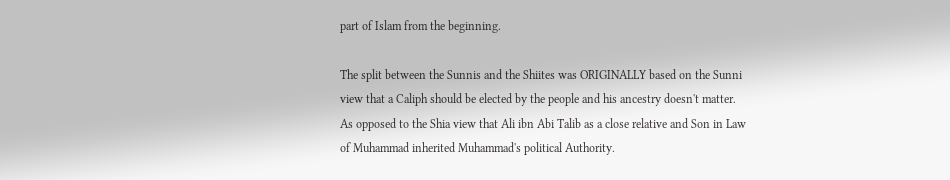part of Islam from the beginning.

The split between the Sunnis and the Shiites was ORIGINALLY based on the Sunni view that a Caliph should be elected by the people and his ancestry doesn't matter.  As opposed to the Shia view that Ali ibn Abi Talib as a close relative and Son in Law of Muhammad inherited Muhammad's political Authority.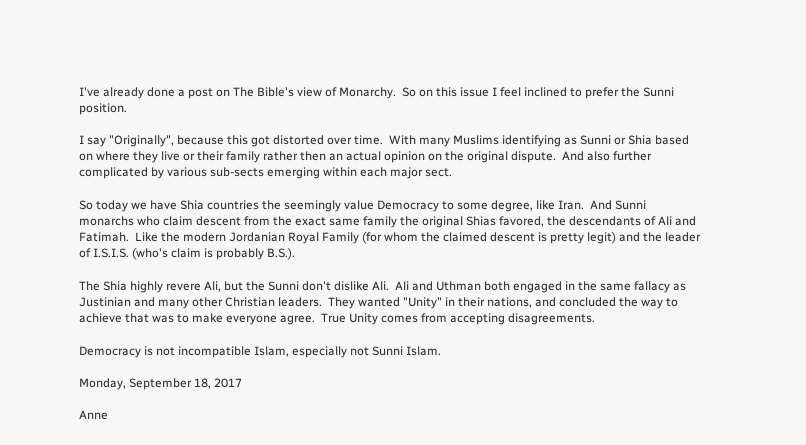I've already done a post on The Bible's view of Monarchy.  So on this issue I feel inclined to prefer the Sunni position.

I say "Originally", because this got distorted over time.  With many Muslims identifying as Sunni or Shia based on where they live or their family rather then an actual opinion on the original dispute.  And also further complicated by various sub-sects emerging within each major sect.

So today we have Shia countries the seemingly value Democracy to some degree, like Iran.  And Sunni monarchs who claim descent from the exact same family the original Shias favored, the descendants of Ali and Fatimah.  Like the modern Jordanian Royal Family (for whom the claimed descent is pretty legit) and the leader of I.S.I.S. (who's claim is probably B.S.).

The Shia highly revere Ali, but the Sunni don't dislike Ali.  Ali and Uthman both engaged in the same fallacy as Justinian and many other Christian leaders.  They wanted "Unity" in their nations, and concluded the way to achieve that was to make everyone agree.  True Unity comes from accepting disagreements.

Democracy is not incompatible Islam, especially not Sunni Islam.

Monday, September 18, 2017

Anne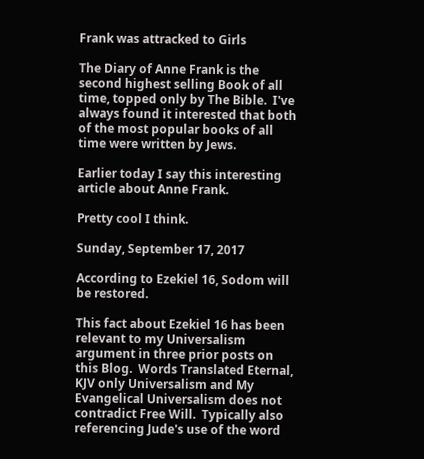Frank was attracked to Girls

The Diary of Anne Frank is the second highest selling Book of all time, topped only by The Bible.  I've always found it interested that both of the most popular books of all time were written by Jews.

Earlier today I say this interesting article about Anne Frank.

Pretty cool I think.

Sunday, September 17, 2017

According to Ezekiel 16, Sodom will be restored.

This fact about Ezekiel 16 has been relevant to my Universalism argument in three prior posts on this Blog.  Words Translated Eternal, KJV only Universalism and My Evangelical Universalism does not contradict Free Will.  Typically also referencing Jude's use of the word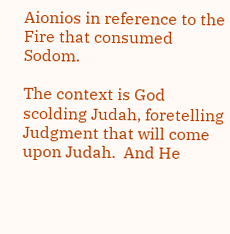Aionios in reference to the Fire that consumed Sodom.

The context is God scolding Judah, foretelling Judgment that will come upon Judah.  And He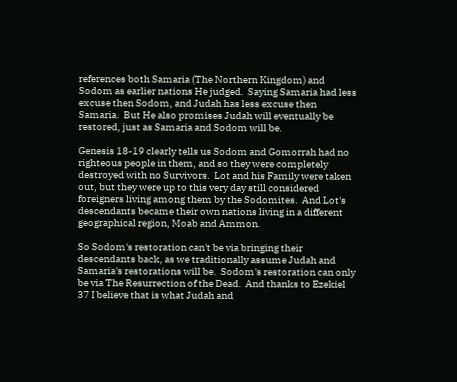references both Samaria (The Northern Kingdom) and Sodom as earlier nations He judged.  Saying Samaria had less excuse then Sodom, and Judah has less excuse then Samaria.  But He also promises Judah will eventually be restored, just as Samaria and Sodom will be.

Genesis 18-19 clearly tells us Sodom and Gomorrah had no righteous people in them, and so they were completely destroyed with no Survivors.  Lot and his Family were taken out, but they were up to this very day still considered foreigners living among them by the Sodomites.  And Lot's descendants became their own nations living in a different geographical region, Moab and Ammon.

So Sodom's restoration can't be via bringing their descendants back, as we traditionally assume Judah and Samaria's restorations will be.  Sodom's restoration can only be via The Resurrection of the Dead.  And thanks to Ezekiel 37 I believe that is what Judah and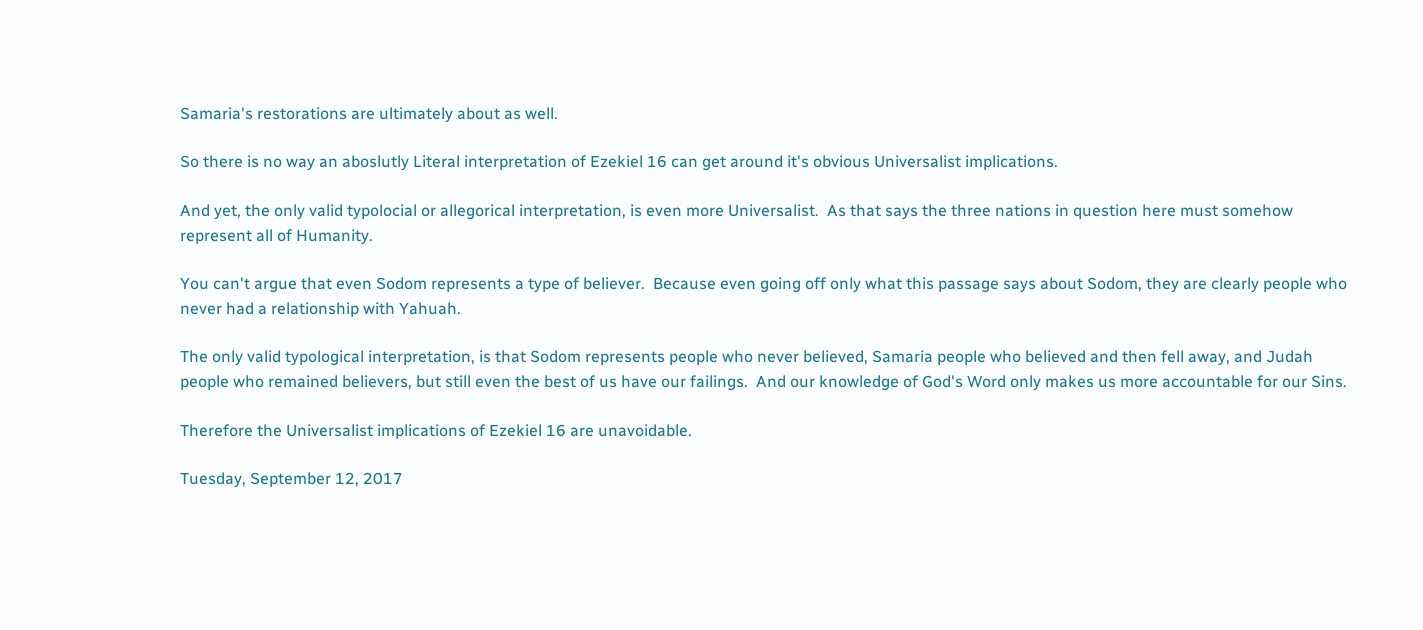Samaria's restorations are ultimately about as well.

So there is no way an aboslutly Literal interpretation of Ezekiel 16 can get around it's obvious Universalist implications.

And yet, the only valid typolocial or allegorical interpretation, is even more Universalist.  As that says the three nations in question here must somehow represent all of Humanity.

You can't argue that even Sodom represents a type of believer.  Because even going off only what this passage says about Sodom, they are clearly people who never had a relationship with Yahuah.

The only valid typological interpretation, is that Sodom represents people who never believed, Samaria people who believed and then fell away, and Judah people who remained believers, but still even the best of us have our failings.  And our knowledge of God's Word only makes us more accountable for our Sins.

Therefore the Universalist implications of Ezekiel 16 are unavoidable.

Tuesday, September 12, 2017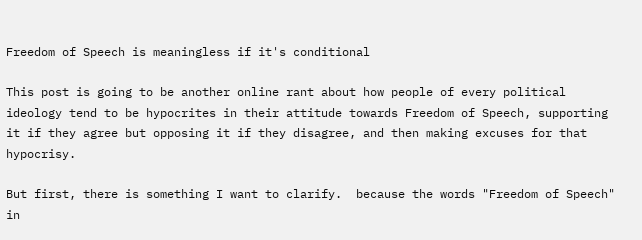Freedom of Speech is meaningless if it's conditional

This post is going to be another online rant about how people of every political ideology tend to be hypocrites in their attitude towards Freedom of Speech, supporting it if they agree but opposing it if they disagree, and then making excuses for that hypocrisy.

But first, there is something I want to clarify.  because the words "Freedom of Speech" in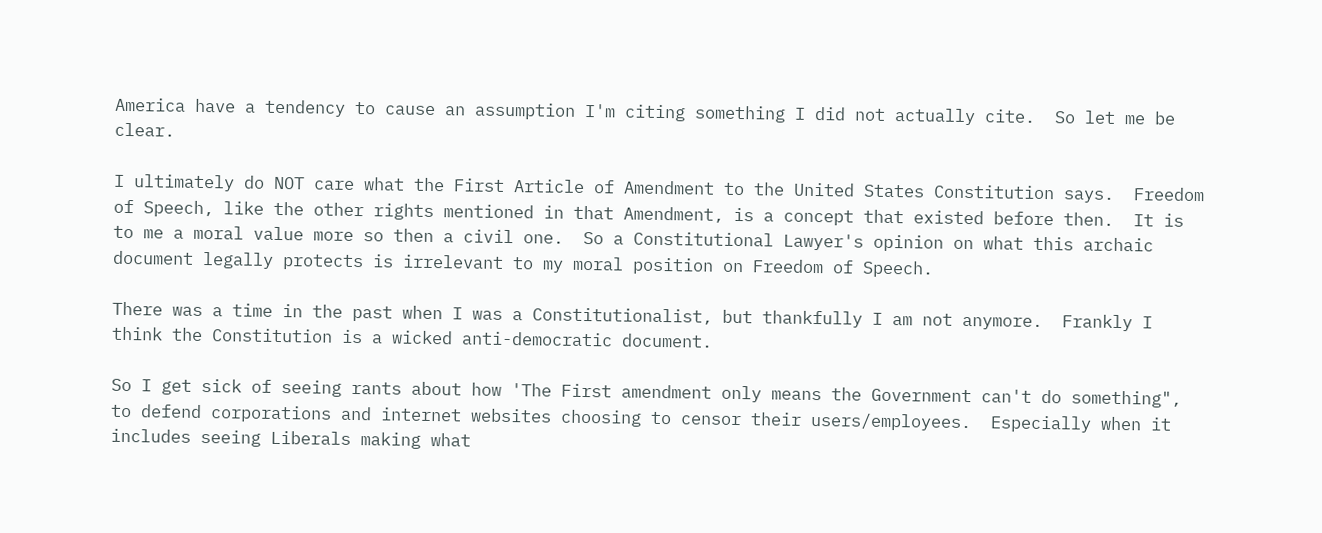America have a tendency to cause an assumption I'm citing something I did not actually cite.  So let me be clear.

I ultimately do NOT care what the First Article of Amendment to the United States Constitution says.  Freedom of Speech, like the other rights mentioned in that Amendment, is a concept that existed before then.  It is to me a moral value more so then a civil one.  So a Constitutional Lawyer's opinion on what this archaic document legally protects is irrelevant to my moral position on Freedom of Speech.

There was a time in the past when I was a Constitutionalist, but thankfully I am not anymore.  Frankly I think the Constitution is a wicked anti-democratic document.

So I get sick of seeing rants about how 'The First amendment only means the Government can't do something", to defend corporations and internet websites choosing to censor their users/employees.  Especially when it includes seeing Liberals making what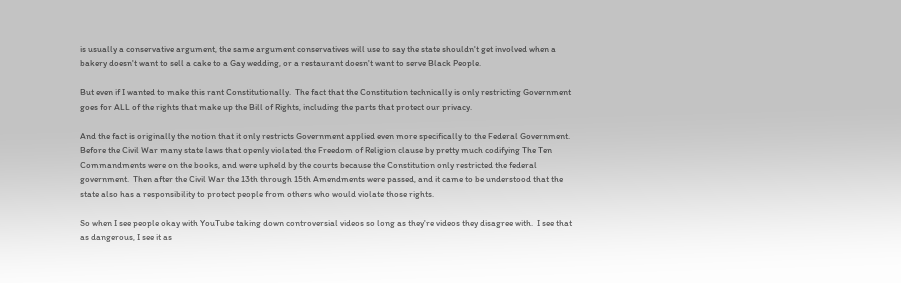is usually a conservative argument, the same argument conservatives will use to say the state shouldn't get involved when a bakery doesn't want to sell a cake to a Gay wedding, or a restaurant doesn't want to serve Black People.

But even if I wanted to make this rant Constitutionally.  The fact that the Constitution technically is only restricting Government goes for ALL of the rights that make up the Bill of Rights, including the parts that protect our privacy.

And the fact is originally the notion that it only restricts Government applied even more specifically to the Federal Government.  Before the Civil War many state laws that openly violated the Freedom of Religion clause by pretty much codifying The Ten Commandments were on the books, and were upheld by the courts because the Constitution only restricted the federal government.  Then after the Civil War the 13th through 15th Amendments were passed, and it came to be understood that the state also has a responsibility to protect people from others who would violate those rights.

So when I see people okay with YouTube taking down controversial videos so long as they're videos they disagree with.  I see that as dangerous, I see it as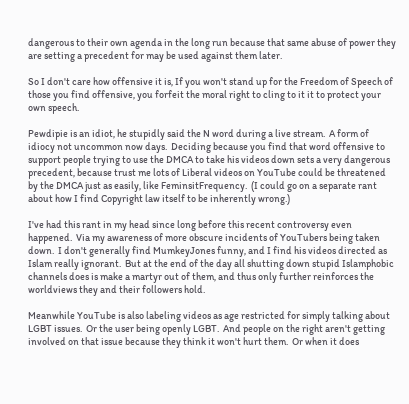dangerous to their own agenda in the long run because that same abuse of power they are setting a precedent for may be used against them later.

So I don't care how offensive it is, If you won't stand up for the Freedom of Speech of those you find offensive, you forfeit the moral right to cling to it it to protect your own speech.

Pewdipie is an idiot, he stupidly said the N word during a live stream.  A form of idiocy not uncommon now days.  Deciding because you find that word offensive to support people trying to use the DMCA to take his videos down sets a very dangerous precedent, because trust me lots of Liberal videos on YouTube could be threatened by the DMCA just as easily, like FeminsitFrequency.  (I could go on a separate rant about how I find Copyright law itself to be inherently wrong.)

I've had this rant in my head since long before this recent controversy even happened.  Via my awareness of more obscure incidents of YouTubers being taken down.  I don't generally find MumkeyJones funny, and I find his videos directed as Islam really ignorant.  But at the end of the day all shutting down stupid Islamphobic channels does is make a martyr out of them, and thus only further reinforces the worldviews they and their followers hold.

Meanwhile YouTube is also labeling videos as age restricted for simply talking about LGBT issues.  Or the user being openly LGBT.  And people on the right aren't getting involved on that issue because they think it won't hurt them.  Or when it does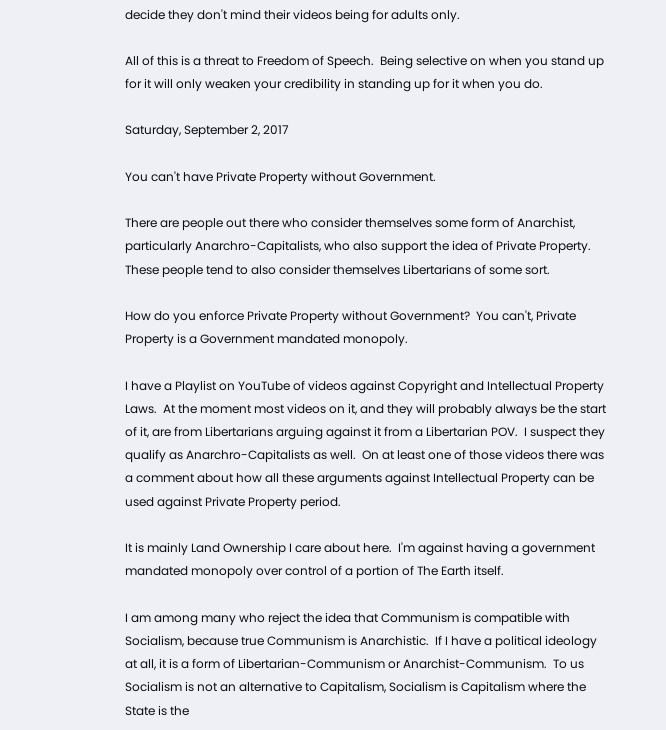decide they don't mind their videos being for adults only.

All of this is a threat to Freedom of Speech.  Being selective on when you stand up for it will only weaken your credibility in standing up for it when you do.

Saturday, September 2, 2017

You can't have Private Property without Government.

There are people out there who consider themselves some form of Anarchist, particularly Anarchro-Capitalists, who also support the idea of Private Property.  These people tend to also consider themselves Libertarians of some sort.

How do you enforce Private Property without Government?  You can't, Private Property is a Government mandated monopoly.

I have a Playlist on YouTube of videos against Copyright and Intellectual Property Laws.  At the moment most videos on it, and they will probably always be the start of it, are from Libertarians arguing against it from a Libertarian POV.  I suspect they qualify as Anarchro-Capitalists as well.  On at least one of those videos there was a comment about how all these arguments against Intellectual Property can be used against Private Property period.

It is mainly Land Ownership I care about here.  I'm against having a government mandated monopoly over control of a portion of The Earth itself.

I am among many who reject the idea that Communism is compatible with Socialism, because true Communism is Anarchistic.  If I have a political ideology at all, it is a form of Libertarian-Communism or Anarchist-Communism.  To us Socialism is not an alternative to Capitalism, Socialism is Capitalism where the State is the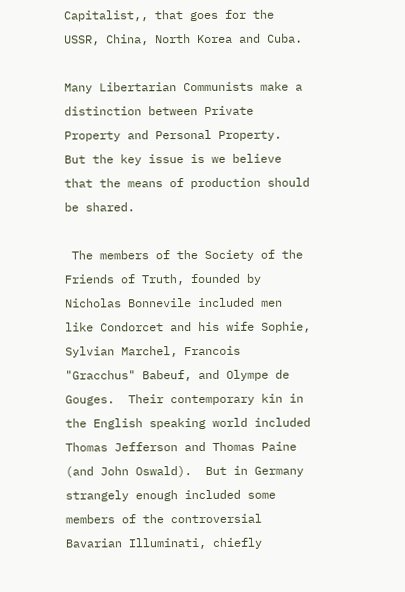Capitalist,, that goes for the USSR, China, North Korea and Cuba.

Many Libertarian Communists make a distinction between Private Property and Personal Property.  But the key issue is we believe that the means of production should be shared.

 The members of the Society of the Friends of Truth, founded by Nicholas Bonnevile included men like Condorcet and his wife Sophie, Sylvian Marchel, Francois "Gracchus" Babeuf, and Olympe de Gouges.  Their contemporary kin in the English speaking world included Thomas Jefferson and Thomas Paine (and John Oswald).  But in Germany strangely enough included some members of the controversial Bavarian Illuminati, chiefly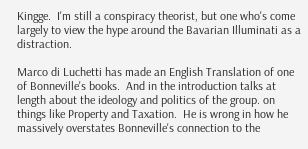Kingge.  I'm still a conspiracy theorist, but one who's come largely to view the hype around the Bavarian Illuminati as a distraction.

Marco di Luchetti has made an English Translation of one of Bonneville's books.  And in the introduction talks at length about the ideology and politics of the group. on things like Property and Taxation.  He is wrong in how he massively overstates Bonneville's connection to the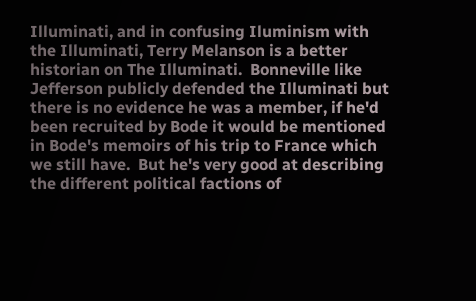Illuminati, and in confusing Iluminism with the Illuminati, Terry Melanson is a better historian on The Illuminati.  Bonneville like Jefferson publicly defended the Illuminati but there is no evidence he was a member, if he'd been recruited by Bode it would be mentioned in Bode's memoirs of his trip to France which we still have.  But he's very good at describing the different political factions of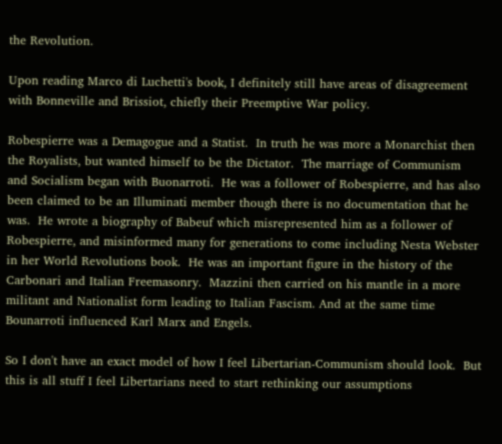the Revolution.

Upon reading Marco di Luchetti's book, I definitely still have areas of disagreement with Bonneville and Brissiot, chiefly their Preemptive War policy.

Robespierre was a Demagogue and a Statist.  In truth he was more a Monarchist then the Royalists, but wanted himself to be the Dictator.  The marriage of Communism and Socialism began with Buonarroti.  He was a follower of Robespierre, and has also been claimed to be an Illuminati member though there is no documentation that he was.  He wrote a biography of Babeuf which misrepresented him as a follower of Robespierre, and misinformed many for generations to come including Nesta Webster in her World Revolutions book.  He was an important figure in the history of the Carbonari and Italian Freemasonry.  Mazzini then carried on his mantle in a more militant and Nationalist form leading to Italian Fascism. And at the same time Bounarroti influenced Karl Marx and Engels.

So I don't have an exact model of how I feel Libertarian-Communism should look.  But this is all stuff I feel Libertarians need to start rethinking our assumptions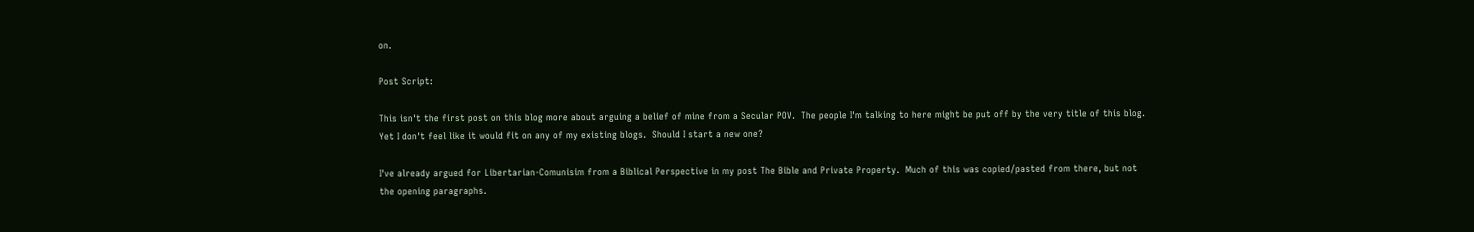on.

Post Script:

This isn't the first post on this blog more about arguing a belief of mine from a Secular POV.  The people I'm talking to here might be put off by the very title of this blog.  Yet I don't feel like it would fit on any of my existing blogs.  Should I start a new one?

I've already argued for Libertarian-Comunisim from a Biblical Perspective in my post The Bible and Private Property.  Much of this was copied/pasted from there, but not the opening paragraphs.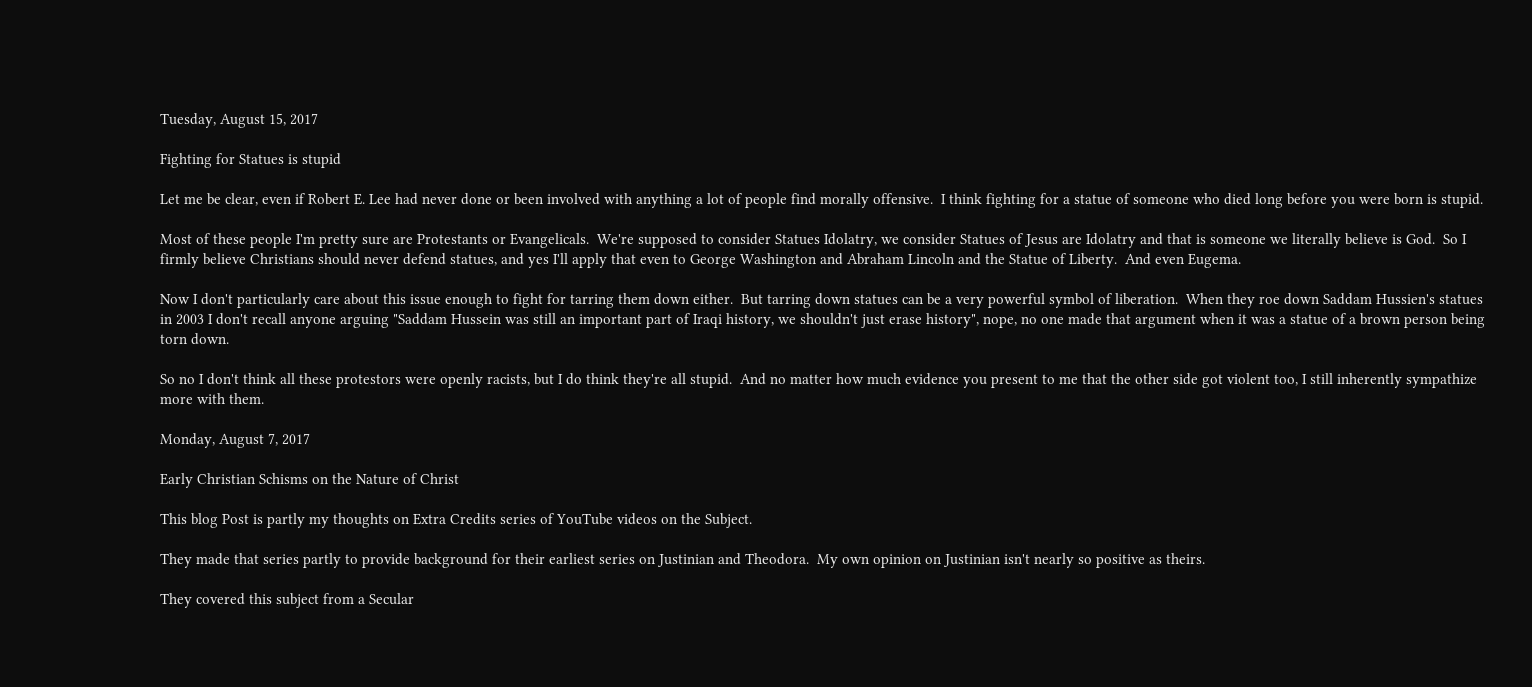Tuesday, August 15, 2017

Fighting for Statues is stupid

Let me be clear, even if Robert E. Lee had never done or been involved with anything a lot of people find morally offensive.  I think fighting for a statue of someone who died long before you were born is stupid.

Most of these people I'm pretty sure are Protestants or Evangelicals.  We're supposed to consider Statues Idolatry, we consider Statues of Jesus are Idolatry and that is someone we literally believe is God.  So I firmly believe Christians should never defend statues, and yes I'll apply that even to George Washington and Abraham Lincoln and the Statue of Liberty.  And even Eugema.

Now I don't particularly care about this issue enough to fight for tarring them down either.  But tarring down statues can be a very powerful symbol of liberation.  When they roe down Saddam Hussien's statues in 2003 I don't recall anyone arguing "Saddam Hussein was still an important part of Iraqi history, we shouldn't just erase history", nope, no one made that argument when it was a statue of a brown person being torn down.

So no I don't think all these protestors were openly racists, but I do think they're all stupid.  And no matter how much evidence you present to me that the other side got violent too, I still inherently sympathize more with them.

Monday, August 7, 2017

Early Christian Schisms on the Nature of Christ

This blog Post is partly my thoughts on Extra Credits series of YouTube videos on the Subject.

They made that series partly to provide background for their earliest series on Justinian and Theodora.  My own opinion on Justinian isn't nearly so positive as theirs.

They covered this subject from a Secular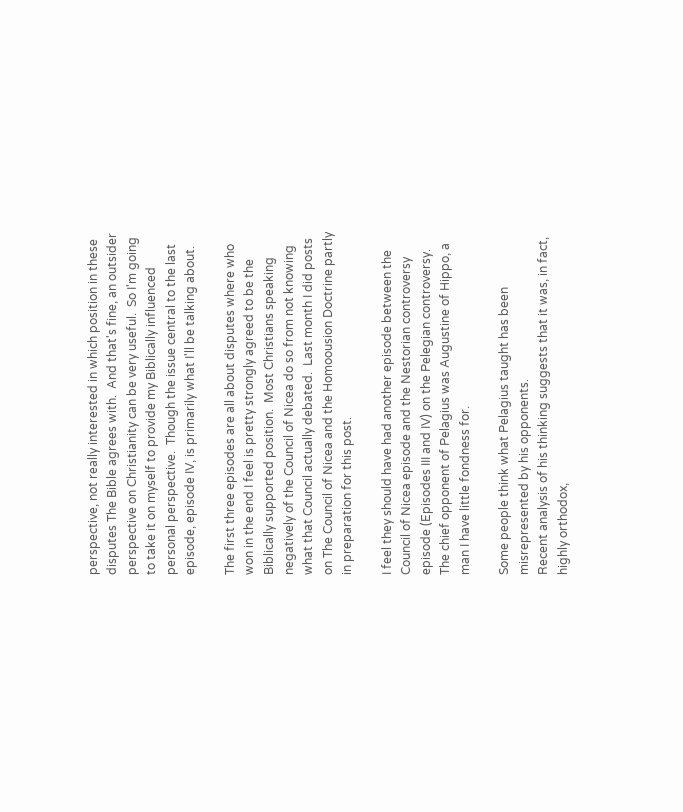perspective, not really interested in which position in these disputes The Bible agrees with.  And that's fine, an outsider perspective on Christianity can be very useful.  So I'm going to take it on myself to provide my Biblically influenced personal perspective.  Though the issue central to the last episode, episode IV, is primarily what I'll be talking about.

The first three episodes are all about disputes where who won in the end I feel is pretty strongly agreed to be the Biblically supported position.  Most Christians speaking negatively of the Council of Nicea do so from not knowing what that Council actually debated.  Last month I did posts on The Council of Nicea and the Homoousion Doctrine partly in preparation for this post.

I feel they should have had another episode between the Council of Nicea episode and the Nestorian controversy episode (Episodes III and IV) on the Pelegian controversy.  The chief opponent of Pelagius was Augustine of Hippo, a man I have little fondness for.

Some people think what Pelagius taught has been misrepresented by his opponents.
Recent analysis of his thinking suggests that it was, in fact, highly orthodox,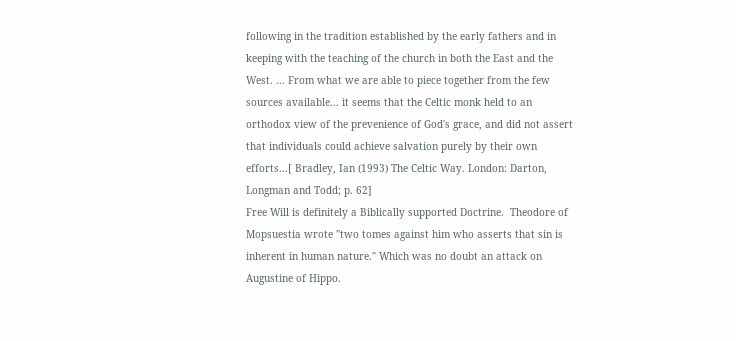following in the tradition established by the early fathers and in keeping with the teaching of the church in both the East and the West. ... From what we are able to piece together from the few sources available... it seems that the Celtic monk held to an orthodox view of the prevenience of God's grace, and did not assert that individuals could achieve salvation purely by their own efforts...[ Bradley, Ian (1993) The Celtic Way. London: Darton, Longman and Todd; p. 62]
Free Will is definitely a Biblically supported Doctrine.  Theodore of Mopsuestia wrote "two tomes against him who asserts that sin is inherent in human nature." Which was no doubt an attack on Augustine of Hippo.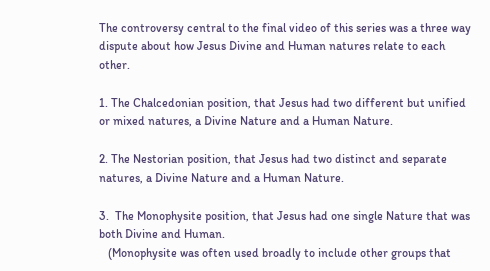The controversy central to the final video of this series was a three way dispute about how Jesus Divine and Human natures relate to each other.

1. The Chalcedonian position, that Jesus had two different but unified or mixed natures, a Divine Nature and a Human Nature.

2. The Nestorian position, that Jesus had two distinct and separate natures, a Divine Nature and a Human Nature.

3.  The Monophysite position, that Jesus had one single Nature that was both Divine and Human.
   (Monophysite was often used broadly to include other groups that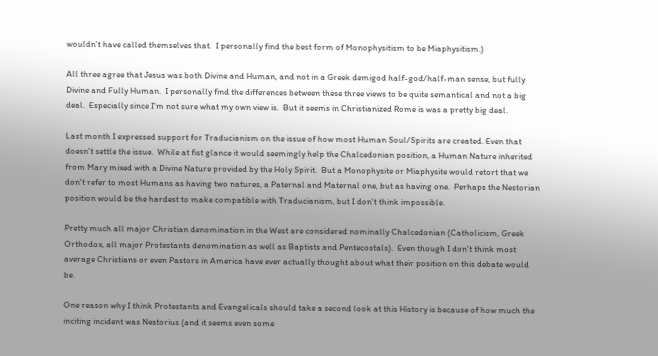wouldn't have called themselves that.  I personally find the best form of Monophysitism to be Miaphysitism.)

All three agree that Jesus was both Divine and Human, and not in a Greek demigod half-god/half-man sense, but fully Divine and Fully Human.  I personally find the differences between these three views to be quite semantical and not a big deal.  Especially since I'm not sure what my own view is.  But it seems in Christianized Rome is was a pretty big deal.

Last month I expressed support for Traducianism on the issue of how most Human Soul/Spirits are created. Even that doesn't settle the issue.  While at fist glance it would seemingly help the Chalcedonian position, a Human Nature inherited from Mary mixed with a Divine Nature provided by the Holy Spirit.  But a Monophysite or Miaphysite would retort that we don't refer to most Humans as having two natures, a Paternal and Maternal one, but as having one.  Perhaps the Nestorian position would be the hardest to make compatible with Traducianism, but I don't think impossible.

Pretty much all major Christian denomination in the West are considered nominally Chalcedonian (Catholicism, Greek Orthodox, all major Protestants denomination as well as Baptists and Pentecostals).  Even though I don't think most average Christians or even Pastors in America have ever actually thought about what their position on this debate would be.

One reason why I think Protestants and Evangelicals should take a second look at this History is because of how much the inciting incident was Nestorius (and it seems even some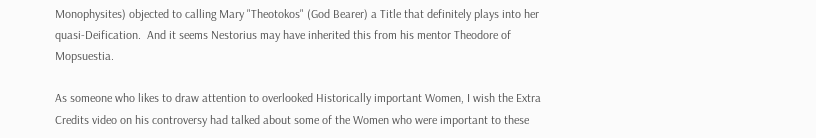Monophysites) objected to calling Mary "Theotokos" (God Bearer) a Title that definitely plays into her quasi-Deification.  And it seems Nestorius may have inherited this from his mentor Theodore of Mopsuestia.

As someone who likes to draw attention to overlooked Historically important Women, I wish the Extra Credits video on his controversy had talked about some of the Women who were important to these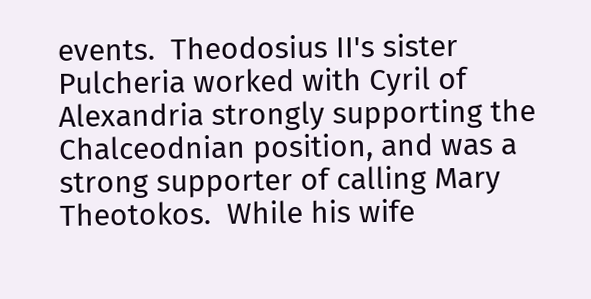events.  Theodosius II's sister Pulcheria worked with Cyril of Alexandria strongly supporting the Chalceodnian position, and was a strong supporter of calling Mary Theotokos.  While his wife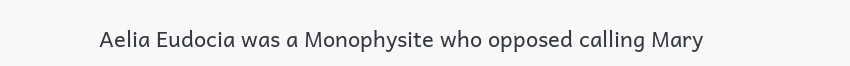Aelia Eudocia was a Monophysite who opposed calling Mary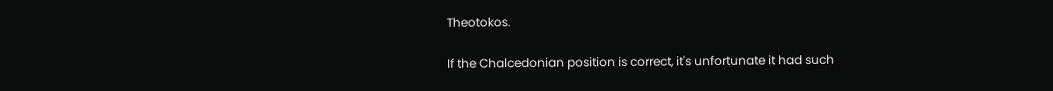Theotokos.

If the Chalcedonian position is correct, it's unfortunate it had such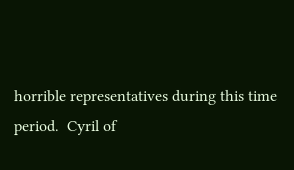horrible representatives during this time period.  Cyril of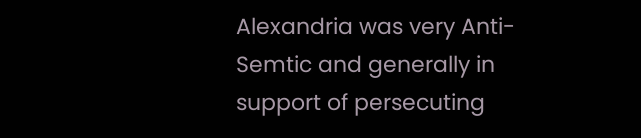Alexandria was very Anti-Semtic and generally in support of persecuting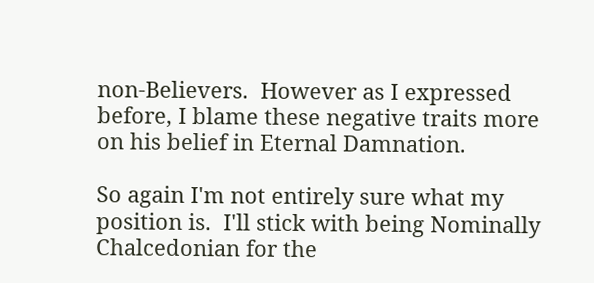non-Believers.  However as I expressed before, I blame these negative traits more on his belief in Eternal Damnation.

So again I'm not entirely sure what my position is.  I'll stick with being Nominally Chalcedonian for the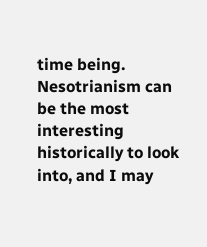time being.  Nesotrianism can be the most interesting historically to look into, and I may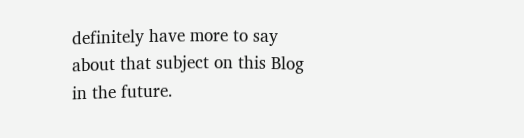definitely have more to say about that subject on this Blog in the future.